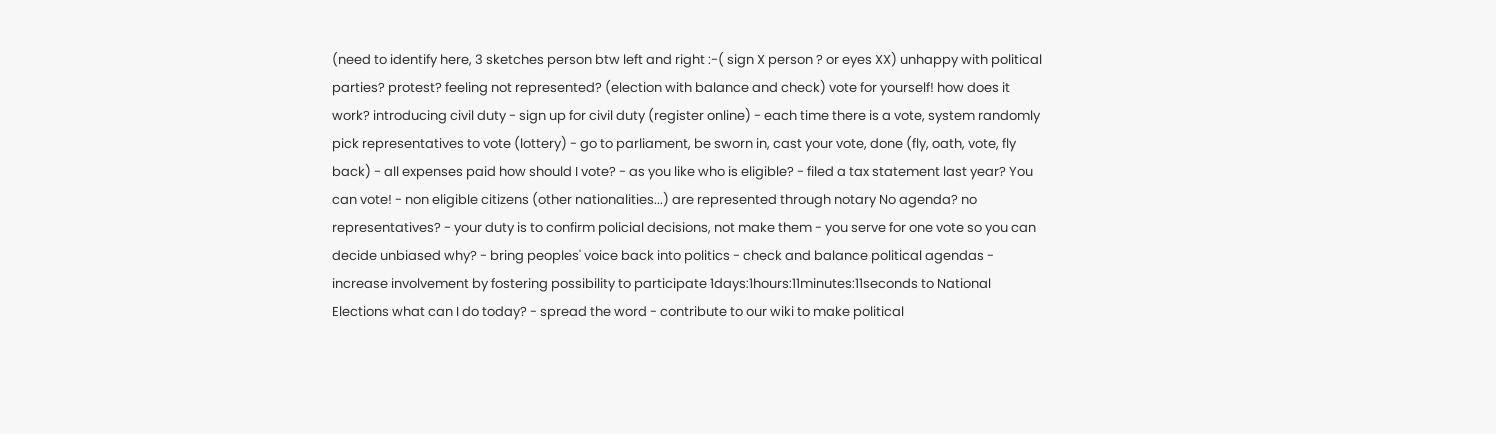(need to identify here, 3 sketches person btw left and right :-( sign X person ? or eyes XX) unhappy with political parties? protest? feeling not represented? (election with balance and check) vote for yourself! how does it work? introducing civil duty - sign up for civil duty (register online) - each time there is a vote, system randomly pick representatives to vote (lottery) - go to parliament, be sworn in, cast your vote, done (fly, oath, vote, fly back) - all expenses paid how should I vote? - as you like who is eligible? - filed a tax statement last year? You can vote! - non eligible citizens (other nationalities...) are represented through notary No agenda? no representatives? - your duty is to confirm policial decisions, not make them - you serve for one vote so you can decide unbiased why? - bring peoples' voice back into politics - check and balance political agendas - increase involvement by fostering possibility to participate 1days:1hours:11minutes:11seconds to National Elections what can I do today? - spread the word - contribute to our wiki to make political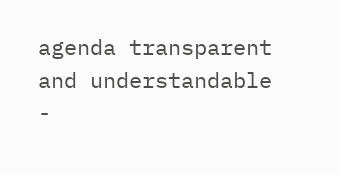agenda transparent and understandable -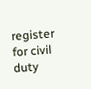register for civil duty